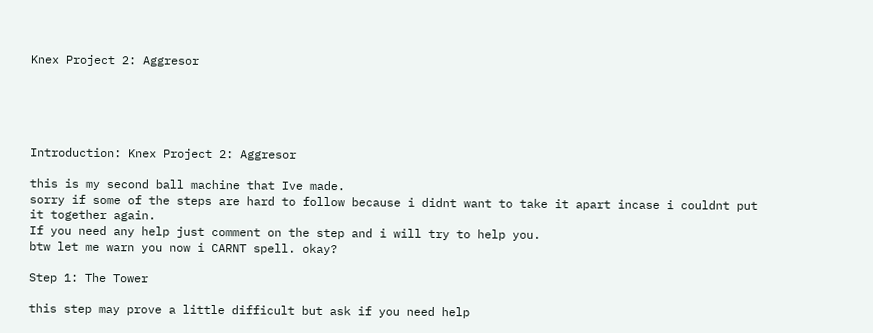Knex Project 2: Aggresor





Introduction: Knex Project 2: Aggresor

this is my second ball machine that Ive made.
sorry if some of the steps are hard to follow because i didnt want to take it apart incase i couldnt put it together again.
If you need any help just comment on the step and i will try to help you.
btw let me warn you now i CARNT spell. okay?

Step 1: The Tower

this step may prove a little difficult but ask if you need help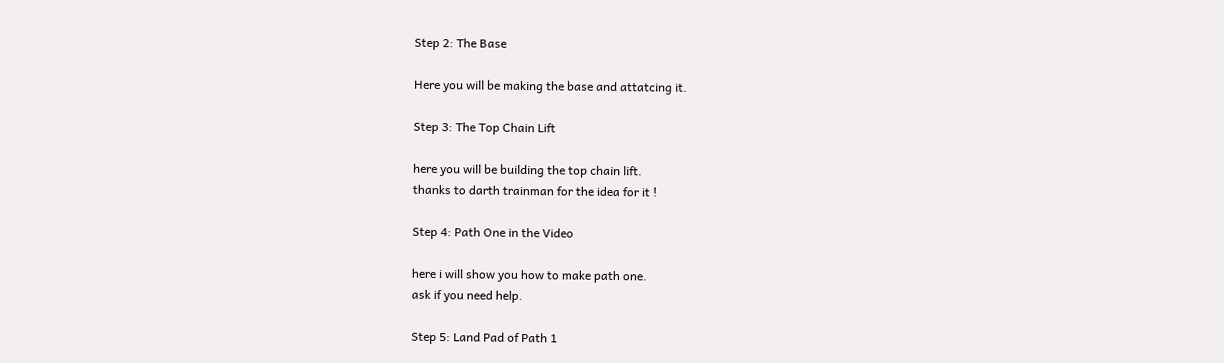Step 2: The Base

Here you will be making the base and attatcing it.

Step 3: The Top Chain Lift

here you will be building the top chain lift.
thanks to darth trainman for the idea for it !

Step 4: Path One in the Video

here i will show you how to make path one.
ask if you need help.

Step 5: Land Pad of Path 1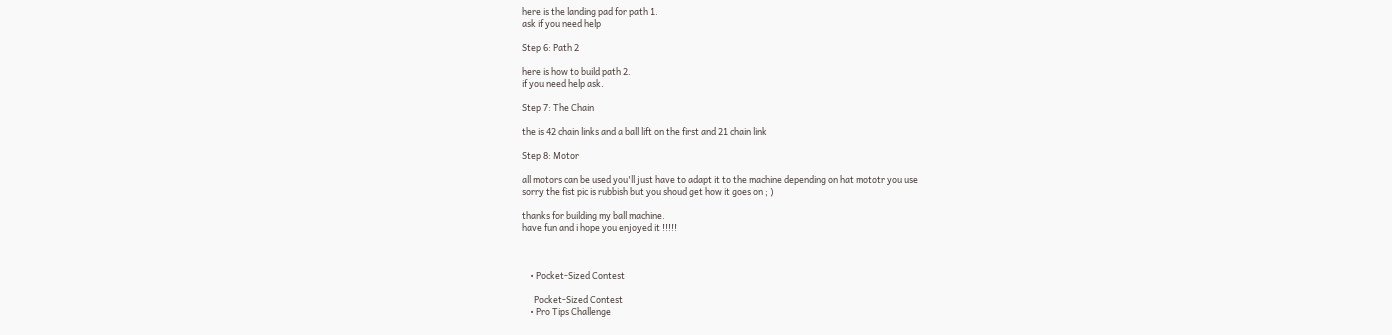here is the landing pad for path 1.
ask if you need help

Step 6: Path 2

here is how to build path 2.
if you need help ask.

Step 7: The Chain

the is 42 chain links and a ball lift on the first and 21 chain link

Step 8: Motor

all motors can be used you'll just have to adapt it to the machine depending on hat mototr you use
sorry the fist pic is rubbish but you shoud get how it goes on ; )

thanks for building my ball machine.
have fun and i hope you enjoyed it !!!!!



    • Pocket-Sized Contest

      Pocket-Sized Contest
    • Pro Tips Challenge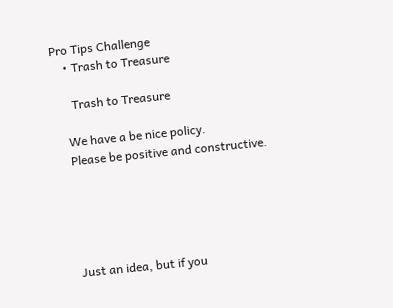Pro Tips Challenge
    • Trash to Treasure

      Trash to Treasure

    We have a be nice policy.
    Please be positive and constructive.





    Just an idea, but if you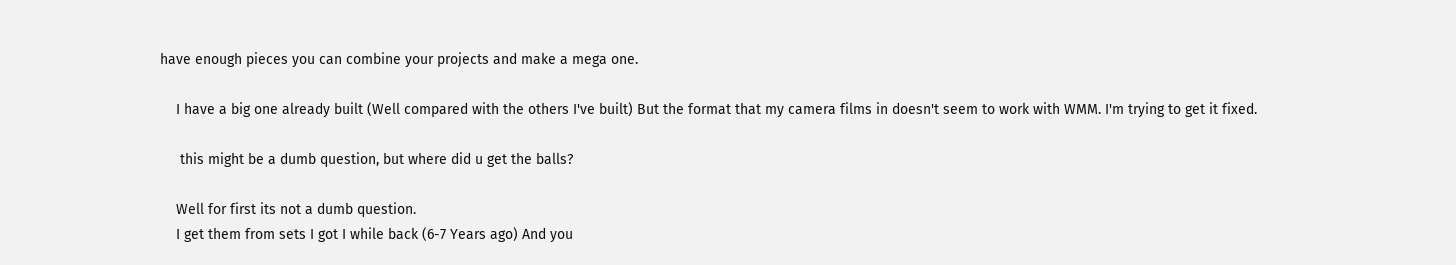have enough pieces you can combine your projects and make a mega one.

    I have a big one already built (Well compared with the others I've built) But the format that my camera films in doesn't seem to work with WMM. I'm trying to get it fixed.

     this might be a dumb question, but where did u get the balls?

    Well for first its not a dumb question.
    I get them from sets I got I while back (6-7 Years ago) And you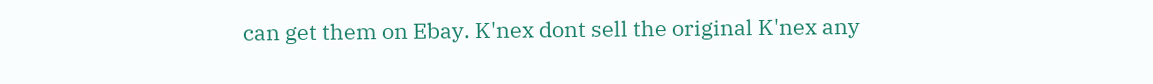can get them on Ebay. K'nex dont sell the original K'nex any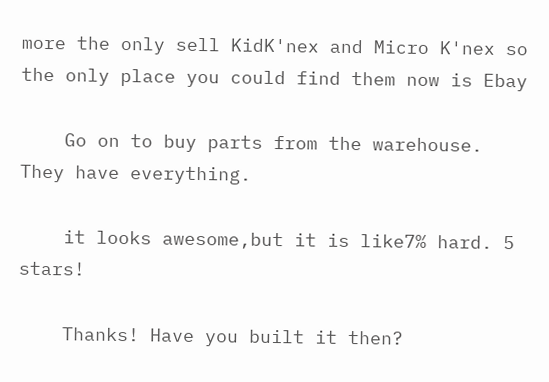more the only sell KidK'nex and Micro K'nex so the only place you could find them now is Ebay

    Go on to buy parts from the warehouse. They have everything.

    it looks awesome,but it is like7% hard. 5 stars!

    Thanks! Have you built it then?